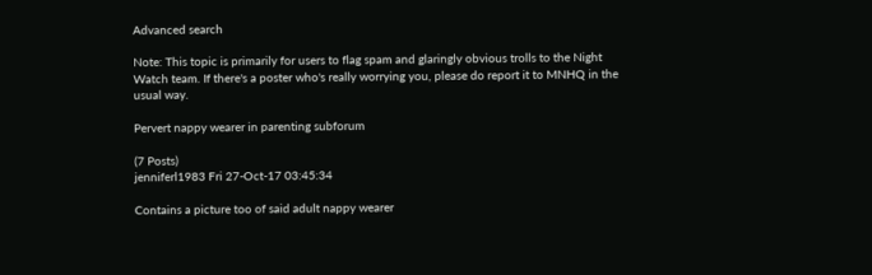Advanced search

Note: This topic is primarily for users to flag spam and glaringly obvious trolls to the Night Watch team. If there's a poster who's really worrying you, please do report it to MNHQ in the usual way.

Pervert nappy wearer in parenting subforum

(7 Posts)
jenniferl1983 Fri 27-Oct-17 03:45:34

Contains a picture too of said adult nappy wearer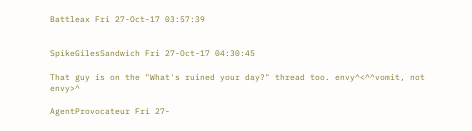Battleax Fri 27-Oct-17 03:57:39


SpikeGilesSandwich Fri 27-Oct-17 04:30:45

That guy is on the "What's ruined your day?" thread too. envy^<^^vomit, not envy>^

AgentProvocateur Fri 27-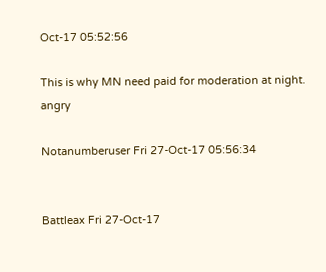Oct-17 05:52:56

This is why MN need paid for moderation at night. angry

Notanumberuser Fri 27-Oct-17 05:56:34


Battleax Fri 27-Oct-17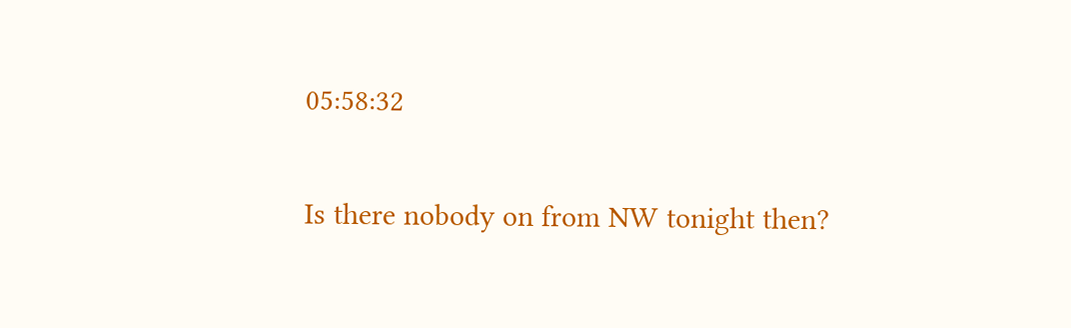05:58:32

Is there nobody on from NW tonight then?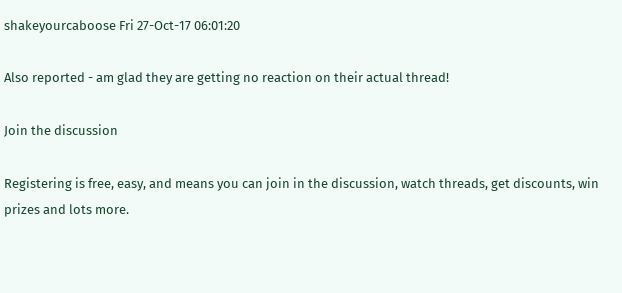shakeyourcaboose Fri 27-Oct-17 06:01:20

Also reported - am glad they are getting no reaction on their actual thread!

Join the discussion

Registering is free, easy, and means you can join in the discussion, watch threads, get discounts, win prizes and lots more.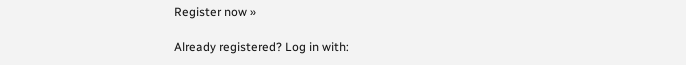Register now »

Already registered? Log in with: